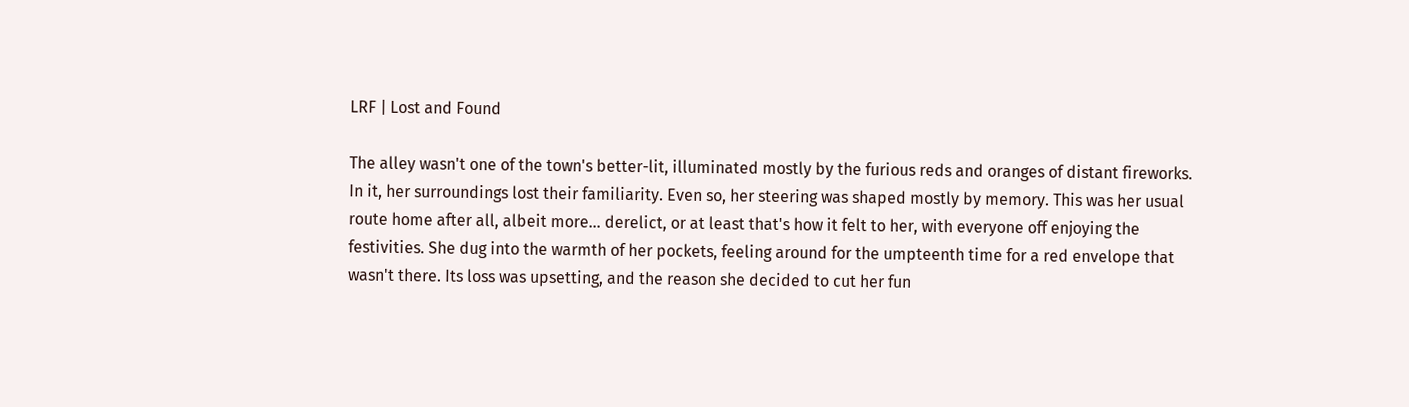LRF | Lost and Found

The alley wasn't one of the town's better-lit, illuminated mostly by the furious reds and oranges of distant fireworks. In it, her surroundings lost their familiarity. Even so, her steering was shaped mostly by memory. This was her usual route home after all, albeit more… derelict, or at least that's how it felt to her, with everyone off enjoying the festivities. She dug into the warmth of her pockets, feeling around for the umpteenth time for a red envelope that wasn't there. Its loss was upsetting, and the reason she decided to cut her fun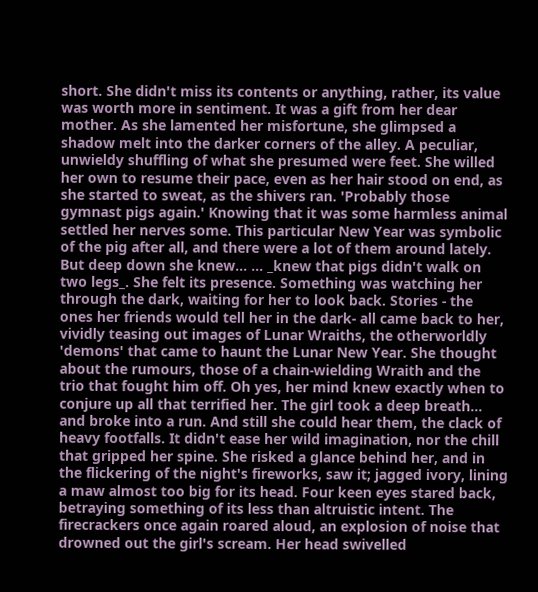short. She didn't miss its contents or anything, rather, its value was worth more in sentiment. It was a gift from her dear mother. As she lamented her misfortune, she glimpsed a shadow melt into the darker corners of the alley. A peculiar, unwieldy shuffling of what she presumed were feet. She willed her own to resume their pace, even as her hair stood on end, as she started to sweat, as the shivers ran. 'Probably those gymnast pigs again.' Knowing that it was some harmless animal settled her nerves some. This particular New Year was symbolic of the pig after all, and there were a lot of them around lately. But deep down she knew… … _knew that pigs didn't walk on two legs_. She felt its presence. Something was watching her through the dark, waiting for her to look back. Stories - the ones her friends would tell her in the dark- all came back to her, vividly teasing out images of Lunar Wraiths, the otherworldly 'demons' that came to haunt the Lunar New Year. She thought about the rumours, those of a chain-wielding Wraith and the trio that fought him off. Oh yes, her mind knew exactly when to conjure up all that terrified her. The girl took a deep breath… and broke into a run. And still she could hear them, the clack of heavy footfalls. It didn't ease her wild imagination, nor the chill that gripped her spine. She risked a glance behind her, and in the flickering of the night's fireworks, saw it; jagged ivory, lining a maw almost too big for its head. Four keen eyes stared back, betraying something of its less than altruistic intent. The firecrackers once again roared aloud, an explosion of noise that drowned out the girl's scream. Her head swivelled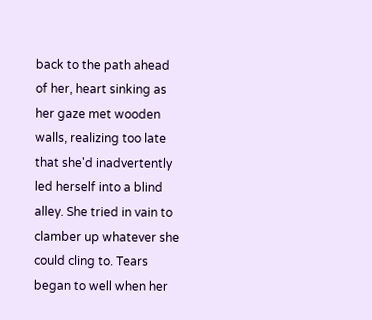back to the path ahead of her, heart sinking as her gaze met wooden walls, realizing too late that she'd inadvertently led herself into a blind alley. She tried in vain to clamber up whatever she could cling to. Tears began to well when her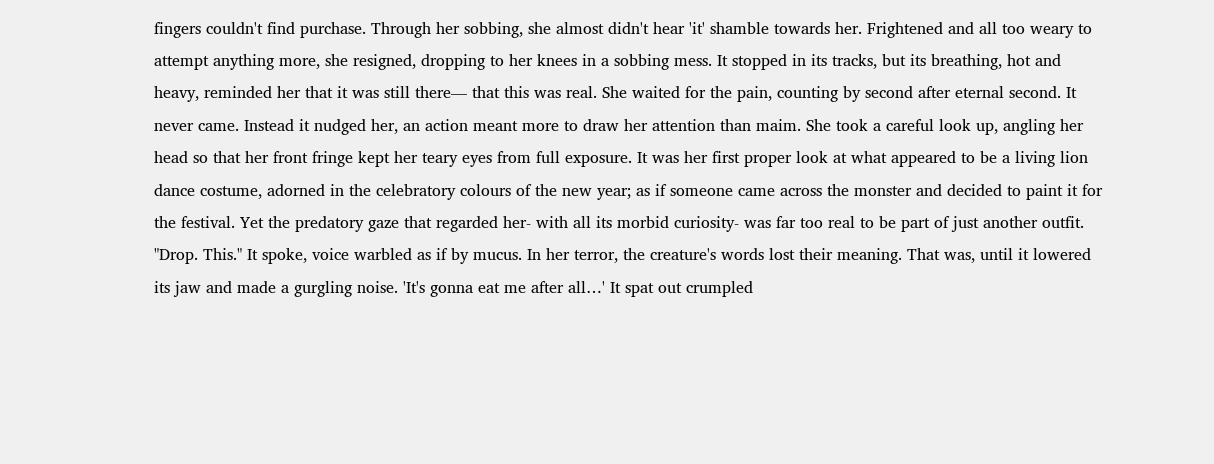fingers couldn't find purchase. Through her sobbing, she almost didn't hear 'it' shamble towards her. Frightened and all too weary to attempt anything more, she resigned, dropping to her knees in a sobbing mess. It stopped in its tracks, but its breathing, hot and heavy, reminded her that it was still there— that this was real. She waited for the pain, counting by second after eternal second. It never came. Instead it nudged her, an action meant more to draw her attention than maim. She took a careful look up, angling her head so that her front fringe kept her teary eyes from full exposure. It was her first proper look at what appeared to be a living lion dance costume, adorned in the celebratory colours of the new year; as if someone came across the monster and decided to paint it for the festival. Yet the predatory gaze that regarded her- with all its morbid curiosity- was far too real to be part of just another outfit. "Drop. This." It spoke, voice warbled as if by mucus. In her terror, the creature's words lost their meaning. That was, until it lowered its jaw and made a gurgling noise. 'It's gonna eat me after all…' It spat out crumpled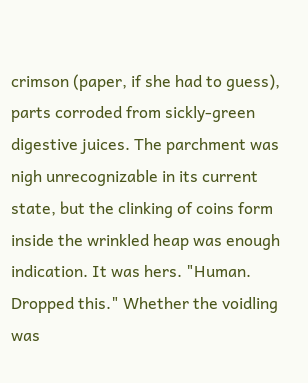crimson (paper, if she had to guess), parts corroded from sickly-green digestive juices. The parchment was nigh unrecognizable in its current state, but the clinking of coins form inside the wrinkled heap was enough indication. It was hers. "Human. Dropped this." Whether the voidling was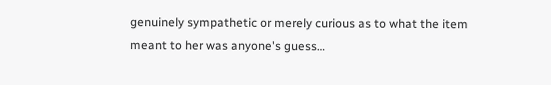genuinely sympathetic or merely curious as to what the item meant to her was anyone's guess…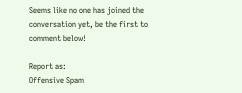Seems like no one has joined the conversation yet, be the first to comment below!

Report as:
Offensive Spam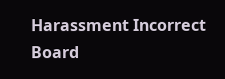Harassment Incorrect Board